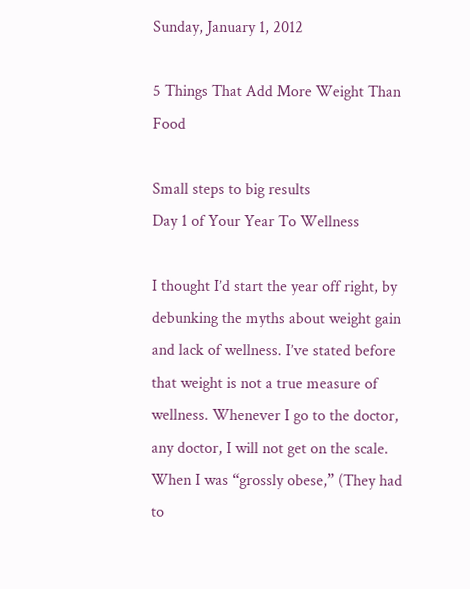Sunday, January 1, 2012

5 Things That Add More Weight Than Food

Small steps to big results
Day 1 of Your Year To Wellness

I thought I’d start the year off right, by debunking the myths about weight gain and lack of wellness. I’ve stated before that weight is not a true measure of wellness. Whenever I go to the doctor, any doctor, I will not get on the scale. When I was “grossly obese,” (They had to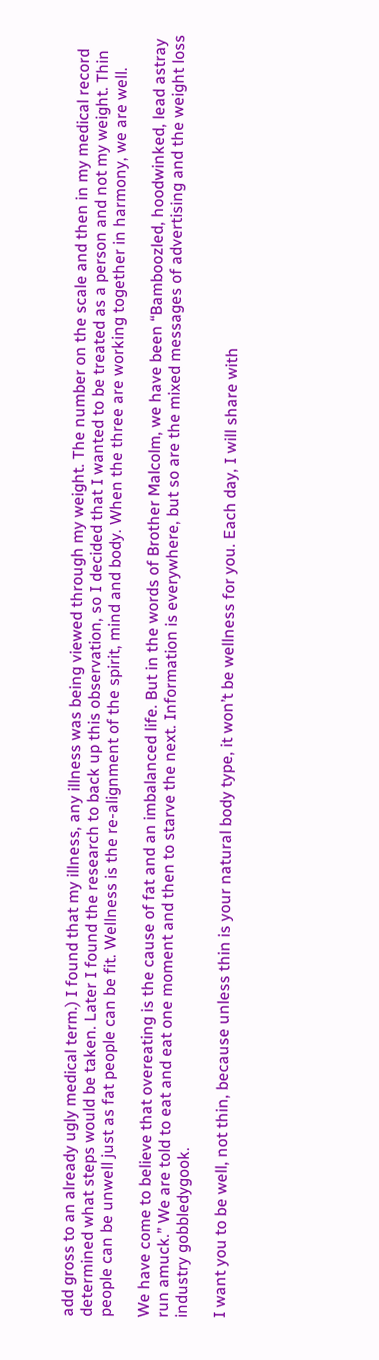add gross to an already ugly medical term.) I found that my illness, any illness was being viewed through my weight. The number on the scale and then in my medical record determined what steps would be taken. Later I found the research to back up this observation, so I decided that I wanted to be treated as a person and not my weight. Thin people can be unwell just as fat people can be fit. Wellness is the re-alignment of the spirit, mind and body. When the three are working together in harmony, we are well.

We have come to believe that overeating is the cause of fat and an imbalanced life. But in the words of Brother Malcolm, we have been “Bamboozled, hoodwinked, lead astray run amuck.” We are told to eat and eat one moment and then to starve the next. Information is everywhere, but so are the mixed messages of advertising and the weight loss industry gobbledygook.

I want you to be well, not thin, because unless thin is your natural body type, it won’t be wellness for you. Each day, I will share with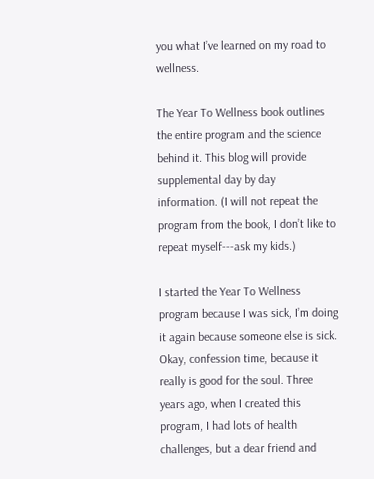you what I’ve learned on my road to wellness.

The Year To Wellness book outlines the entire program and the science behind it. This blog will provide supplemental day by day information. (I will not repeat the program from the book, I don’t like to repeat myself---ask my kids.)

I started the Year To Wellness program because I was sick, I’m doing it again because someone else is sick. Okay, confession time, because it really is good for the soul. Three years ago, when I created this program, I had lots of health challenges, but a dear friend and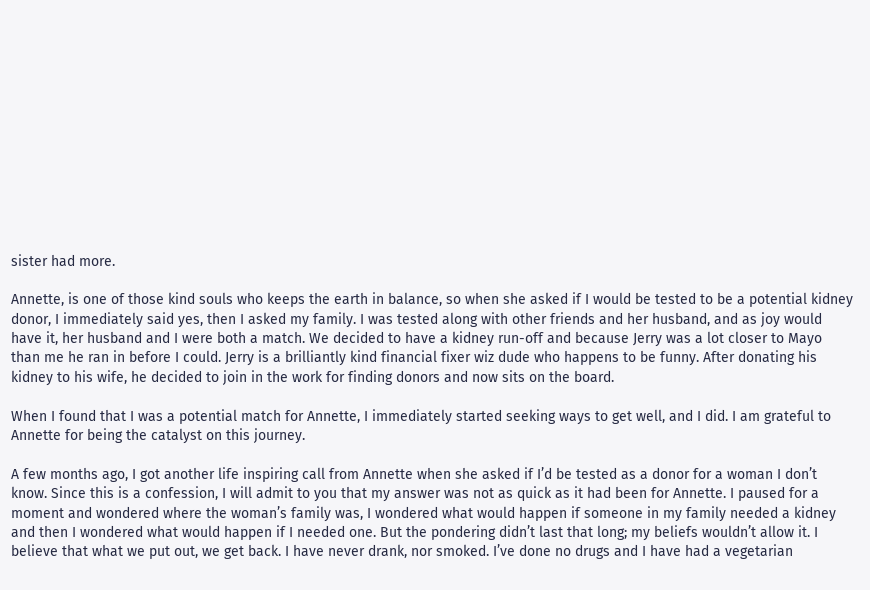sister had more.

Annette, is one of those kind souls who keeps the earth in balance, so when she asked if I would be tested to be a potential kidney donor, I immediately said yes, then I asked my family. I was tested along with other friends and her husband, and as joy would have it, her husband and I were both a match. We decided to have a kidney run-off and because Jerry was a lot closer to Mayo than me he ran in before I could. Jerry is a brilliantly kind financial fixer wiz dude who happens to be funny. After donating his kidney to his wife, he decided to join in the work for finding donors and now sits on the board.

When I found that I was a potential match for Annette, I immediately started seeking ways to get well, and I did. I am grateful to Annette for being the catalyst on this journey.

A few months ago, I got another life inspiring call from Annette when she asked if I’d be tested as a donor for a woman I don’t know. Since this is a confession, I will admit to you that my answer was not as quick as it had been for Annette. I paused for a moment and wondered where the woman’s family was, I wondered what would happen if someone in my family needed a kidney and then I wondered what would happen if I needed one. But the pondering didn’t last that long; my beliefs wouldn’t allow it. I believe that what we put out, we get back. I have never drank, nor smoked. I’ve done no drugs and I have had a vegetarian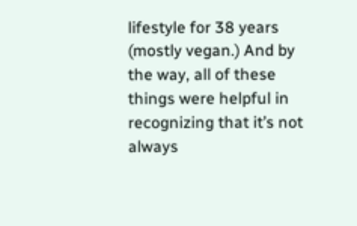lifestyle for 38 years (mostly vegan.) And by the way, all of these things were helpful in recognizing that it’s not always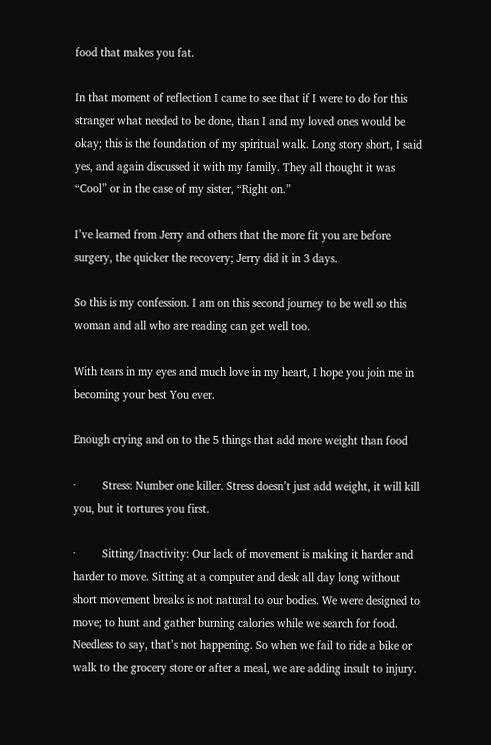food that makes you fat.

In that moment of reflection I came to see that if I were to do for this stranger what needed to be done, than I and my loved ones would be okay; this is the foundation of my spiritual walk. Long story short, I said yes, and again discussed it with my family. They all thought it was “Cool” or in the case of my sister, “Right on.”

I’ve learned from Jerry and others that the more fit you are before surgery, the quicker the recovery; Jerry did it in 3 days.

So this is my confession. I am on this second journey to be well so this woman and all who are reading can get well too.

With tears in my eyes and much love in my heart, I hope you join me in becoming your best You ever.

Enough crying and on to the 5 things that add more weight than food

·         Stress: Number one killer. Stress doesn’t just add weight, it will kill you, but it tortures you first.

·         Sitting/Inactivity: Our lack of movement is making it harder and harder to move. Sitting at a computer and desk all day long without short movement breaks is not natural to our bodies. We were designed to move; to hunt and gather burning calories while we search for food. Needless to say, that’s not happening. So when we fail to ride a bike or walk to the grocery store or after a meal, we are adding insult to injury.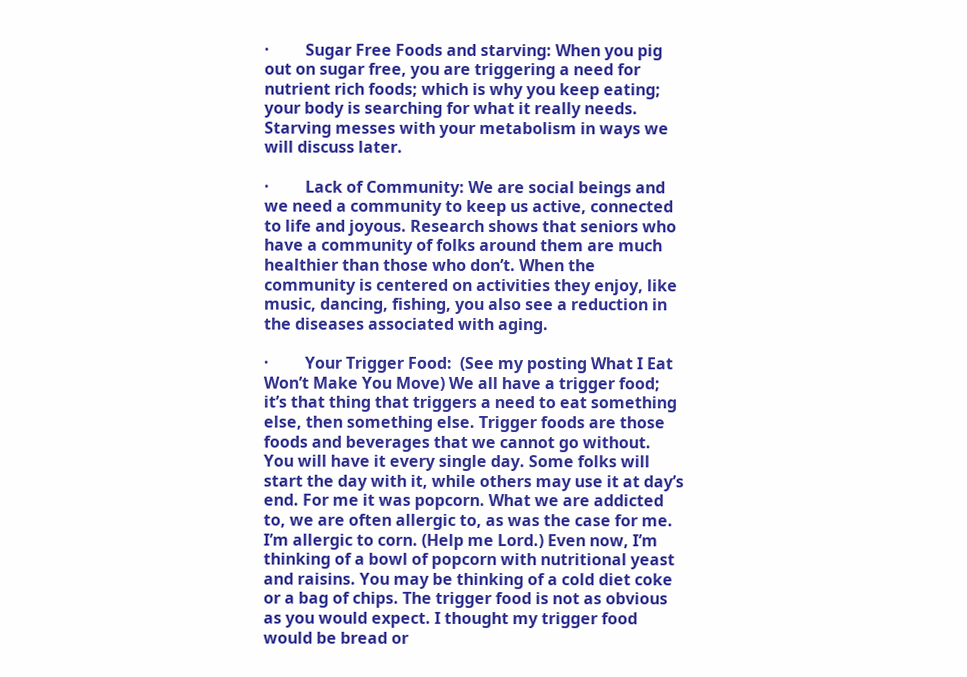·         Sugar Free Foods and starving: When you pig out on sugar free, you are triggering a need for nutrient rich foods; which is why you keep eating; your body is searching for what it really needs. Starving messes with your metabolism in ways we will discuss later.

·         Lack of Community: We are social beings and we need a community to keep us active, connected to life and joyous. Research shows that seniors who have a community of folks around them are much healthier than those who don’t. When the community is centered on activities they enjoy, like music, dancing, fishing, you also see a reduction in the diseases associated with aging.

·         Your Trigger Food:  (See my posting What I Eat Won’t Make You Move) We all have a trigger food; it’s that thing that triggers a need to eat something else, then something else. Trigger foods are those foods and beverages that we cannot go without. You will have it every single day. Some folks will start the day with it, while others may use it at day’s end. For me it was popcorn. What we are addicted to, we are often allergic to, as was the case for me. I’m allergic to corn. (Help me Lord.) Even now, I’m thinking of a bowl of popcorn with nutritional yeast and raisins. You may be thinking of a cold diet coke or a bag of chips. The trigger food is not as obvious as you would expect. I thought my trigger food would be bread or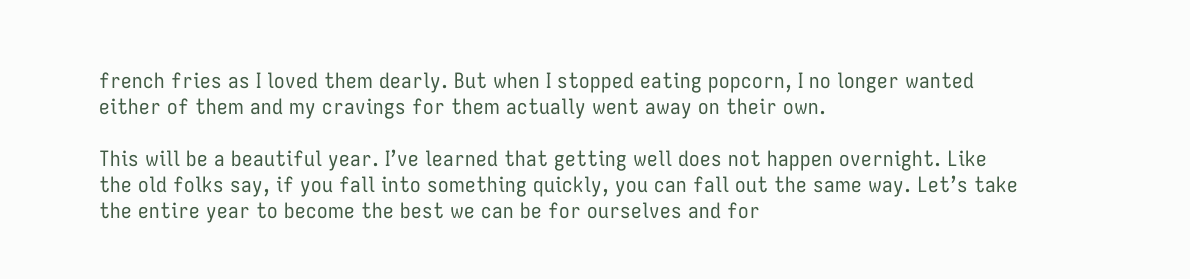french fries as I loved them dearly. But when I stopped eating popcorn, I no longer wanted either of them and my cravings for them actually went away on their own.

This will be a beautiful year. I’ve learned that getting well does not happen overnight. Like the old folks say, if you fall into something quickly, you can fall out the same way. Let’s take the entire year to become the best we can be for ourselves and for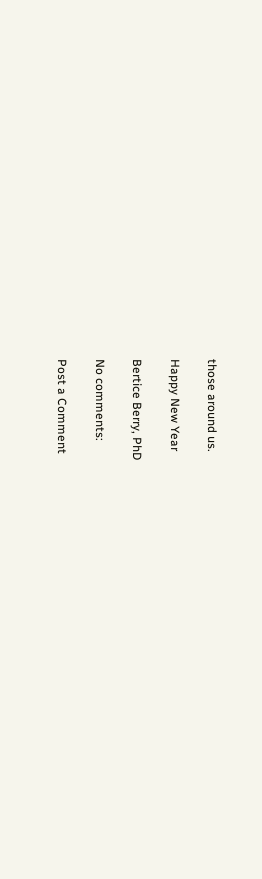those around us.

Happy New Year

Bertice Berry, PhD

No comments:

Post a Comment